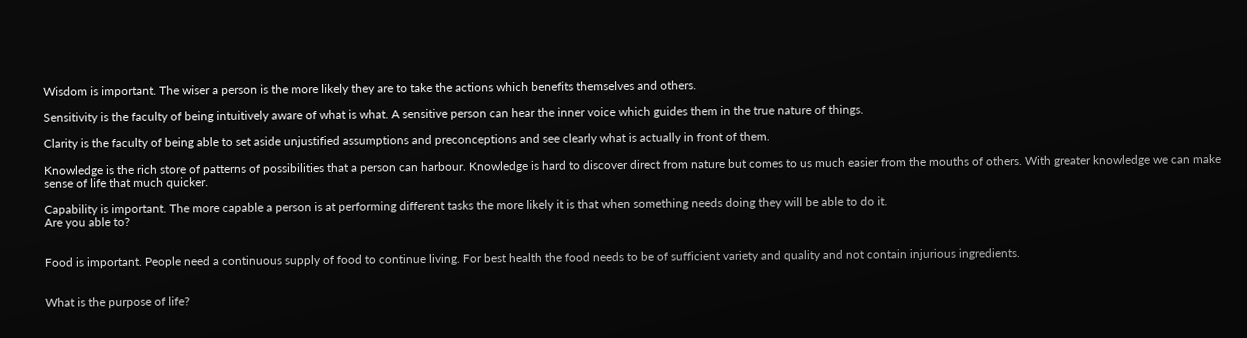Wisdom is important. The wiser a person is the more likely they are to take the actions which benefits themselves and others.

Sensitivity is the faculty of being intuitively aware of what is what. A sensitive person can hear the inner voice which guides them in the true nature of things.

Clarity is the faculty of being able to set aside unjustified assumptions and preconceptions and see clearly what is actually in front of them.

Knowledge is the rich store of patterns of possibilities that a person can harbour. Knowledge is hard to discover direct from nature but comes to us much easier from the mouths of others. With greater knowledge we can make sense of life that much quicker.

Capability is important. The more capable a person is at performing different tasks the more likely it is that when something needs doing they will be able to do it.
Are you able to?


Food is important. People need a continuous supply of food to continue living. For best health the food needs to be of sufficient variety and quality and not contain injurious ingredients.


What is the purpose of life?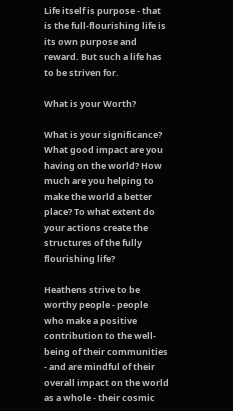Life itself is purpose - that is the full-flourishing life is its own purpose and reward. But such a life has to be striven for.

What is your Worth?

What is your significance? What good impact are you having on the world? How much are you helping to make the world a better place? To what extent do your actions create the structures of the fully flourishing life?

Heathens strive to be worthy people - people who make a positive contribution to the well-being of their communities - and are mindful of their overall impact on the world as a whole - their cosmic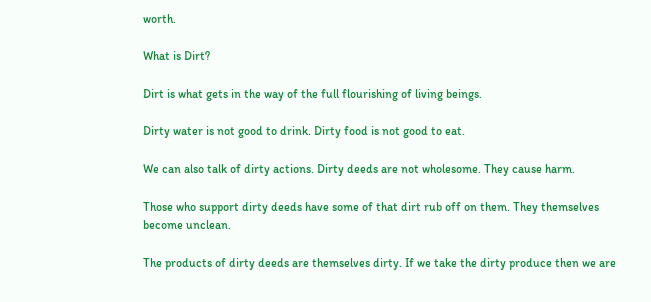worth.

What is Dirt?

Dirt is what gets in the way of the full flourishing of living beings.

Dirty water is not good to drink. Dirty food is not good to eat.

We can also talk of dirty actions. Dirty deeds are not wholesome. They cause harm.

Those who support dirty deeds have some of that dirt rub off on them. They themselves become unclean.

The products of dirty deeds are themselves dirty. If we take the dirty produce then we are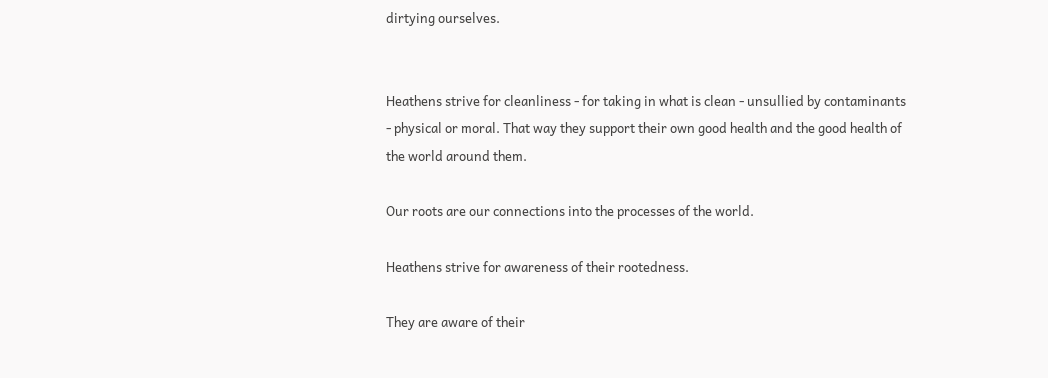dirtying ourselves.


Heathens strive for cleanliness - for taking in what is clean - unsullied by contaminants - physical or moral. That way they support their own good health and the good health of the world around them.

Our roots are our connections into the processes of the world.

Heathens strive for awareness of their rootedness.

They are aware of their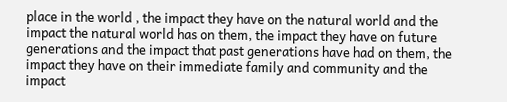place in the world , the impact they have on the natural world and the impact the natural world has on them, the impact they have on future generations and the impact that past generations have had on them, the impact they have on their immediate family and community and the impact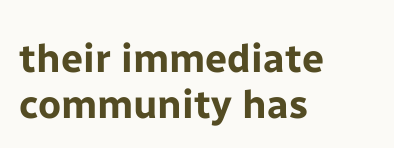their immediate community has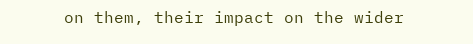on them, their impact on the wider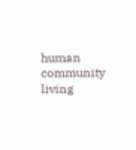human community living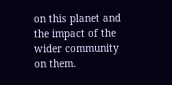on this planet and the impact of the wider community on them.